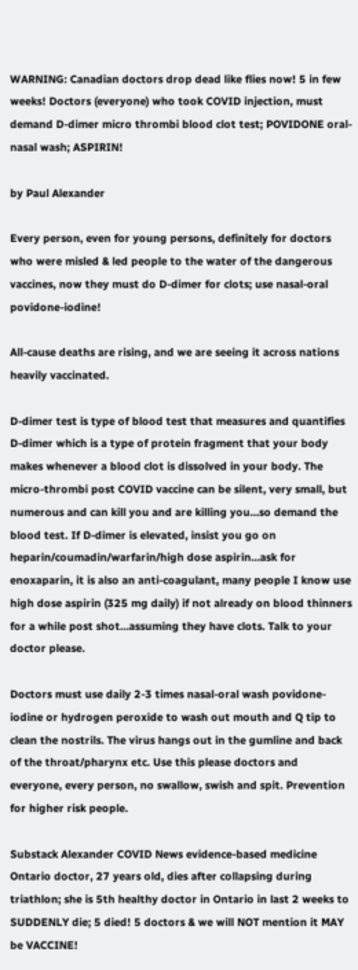WARNING: Canadian doctors drop dead like flies now! 5 in few weeks! Doctors (everyone) who took COVID injection, must demand D-dimer micro thrombi blood clot test; POVIDONE oral-nasal wash; ASPIRIN!

by Paul Alexander

Every person, even for young persons, definitely for doctors who were misled & led people to the water of the dangerous vaccines, now they must do D-dimer for clots; use nasal-oral povidone-iodine!

All-cause deaths are rising, and we are seeing it across nations heavily vaccinated.

D-dimer test is type of blood test that measures and quantifies D-dimer which is a type of protein fragment that your body makes whenever a blood clot is dissolved in your body. The micro-thrombi post COVID vaccine can be silent, very small, but numerous and can kill you and are killing you…so demand the blood test. If D-dimer is elevated, insist you go on heparin/coumadin/warfarin/high dose aspirin…ask for enoxaparin, it is also an anti-coagulant, many people I know use high dose aspirin (325 mg daily) if not already on blood thinners for a while post shot…assuming they have clots. Talk to your doctor please.

Doctors must use daily 2-3 times nasal-oral wash povidone-iodine or hydrogen peroxide to wash out mouth and Q tip to clean the nostrils. The virus hangs out in the gumline and back of the throat/pharynx etc. Use this please doctors and everyone, every person, no swallow, swish and spit. Prevention for higher risk people.

Substack Alexander COVID News evidence-based medicine
Ontario doctor, 27 years old, dies after collapsing during triathlon; she is 5th healthy doctor in Ontario in last 2 weeks to SUDDENLY die; 5 died! 5 doctors & we will NOT mention it MAY be VACCINE!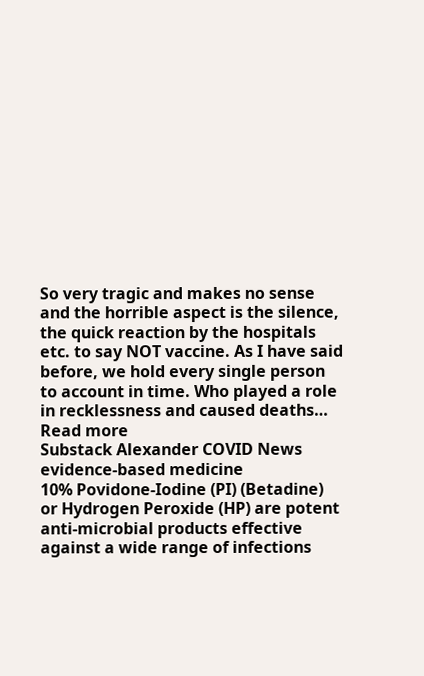So very tragic and makes no sense and the horrible aspect is the silence, the quick reaction by the hospitals etc. to say NOT vaccine. As I have said before, we hold every single person to account in time. Who played a role in recklessness and caused deaths…
Read more
Substack Alexander COVID News evidence-based medicine
10% Povidone-Iodine (PI) (Betadine) or Hydrogen Peroxide (HP) are potent anti-microbial products effective against a wide range of infections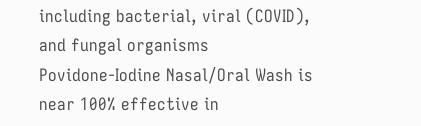including bacterial, viral (COVID), and fungal organisms
Povidone-Iodine Nasal/Oral Wash is near 100% effective in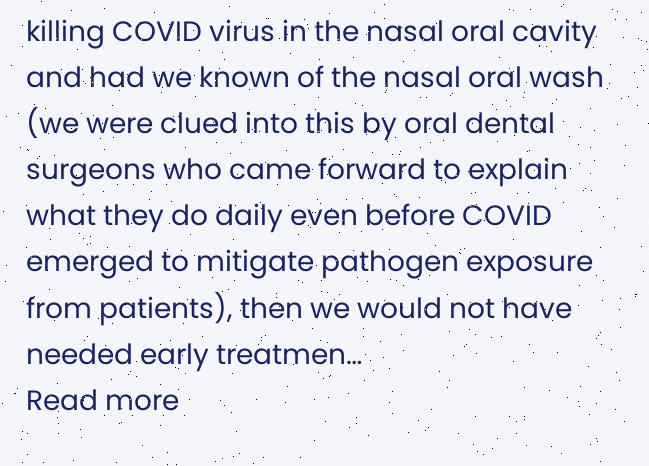killing COVID virus in the nasal oral cavity and had we known of the nasal oral wash (we were clued into this by oral dental surgeons who came forward to explain what they do daily even before COVID emerged to mitigate pathogen exposure from patients), then we would not have needed early treatmen…
Read more